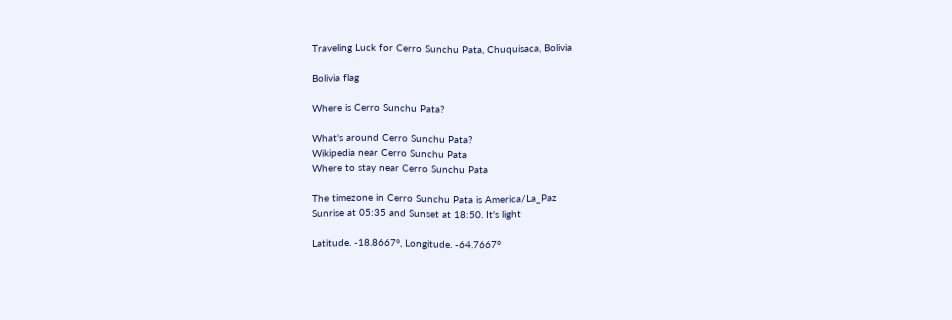Traveling Luck for Cerro Sunchu Pata, Chuquisaca, Bolivia

Bolivia flag

Where is Cerro Sunchu Pata?

What's around Cerro Sunchu Pata?
Wikipedia near Cerro Sunchu Pata
Where to stay near Cerro Sunchu Pata

The timezone in Cerro Sunchu Pata is America/La_Paz
Sunrise at 05:35 and Sunset at 18:50. It's light

Latitude. -18.8667°, Longitude. -64.7667°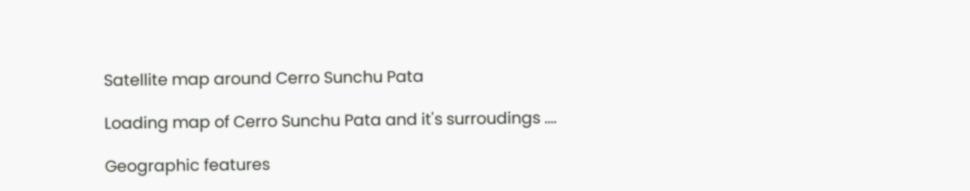Satellite map around Cerro Sunchu Pata

Loading map of Cerro Sunchu Pata and it's surroudings ....

Geographic features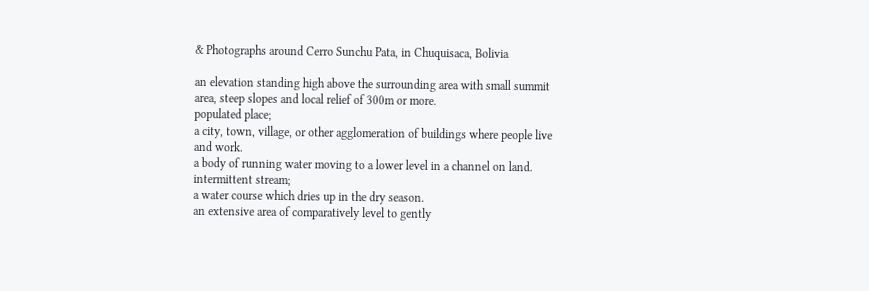& Photographs around Cerro Sunchu Pata, in Chuquisaca, Bolivia

an elevation standing high above the surrounding area with small summit area, steep slopes and local relief of 300m or more.
populated place;
a city, town, village, or other agglomeration of buildings where people live and work.
a body of running water moving to a lower level in a channel on land.
intermittent stream;
a water course which dries up in the dry season.
an extensive area of comparatively level to gently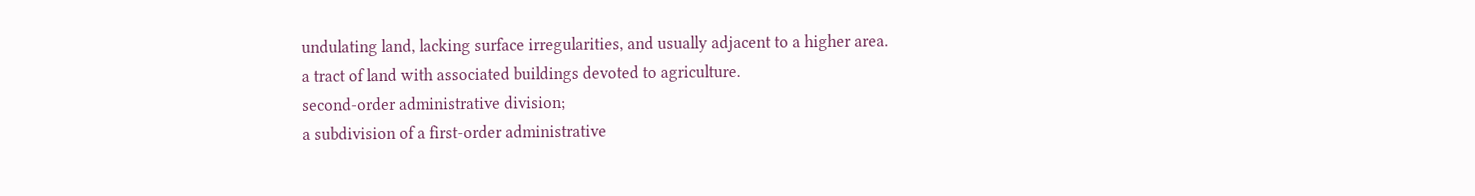undulating land, lacking surface irregularities, and usually adjacent to a higher area.
a tract of land with associated buildings devoted to agriculture.
second-order administrative division;
a subdivision of a first-order administrative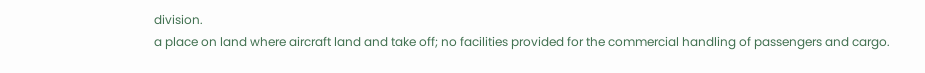division.
a place on land where aircraft land and take off; no facilities provided for the commercial handling of passengers and cargo.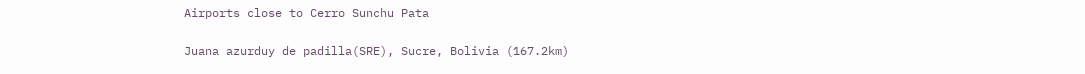Airports close to Cerro Sunchu Pata

Juana azurduy de padilla(SRE), Sucre, Bolivia (167.2km)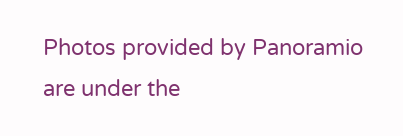Photos provided by Panoramio are under the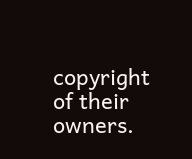copyright of their owners.